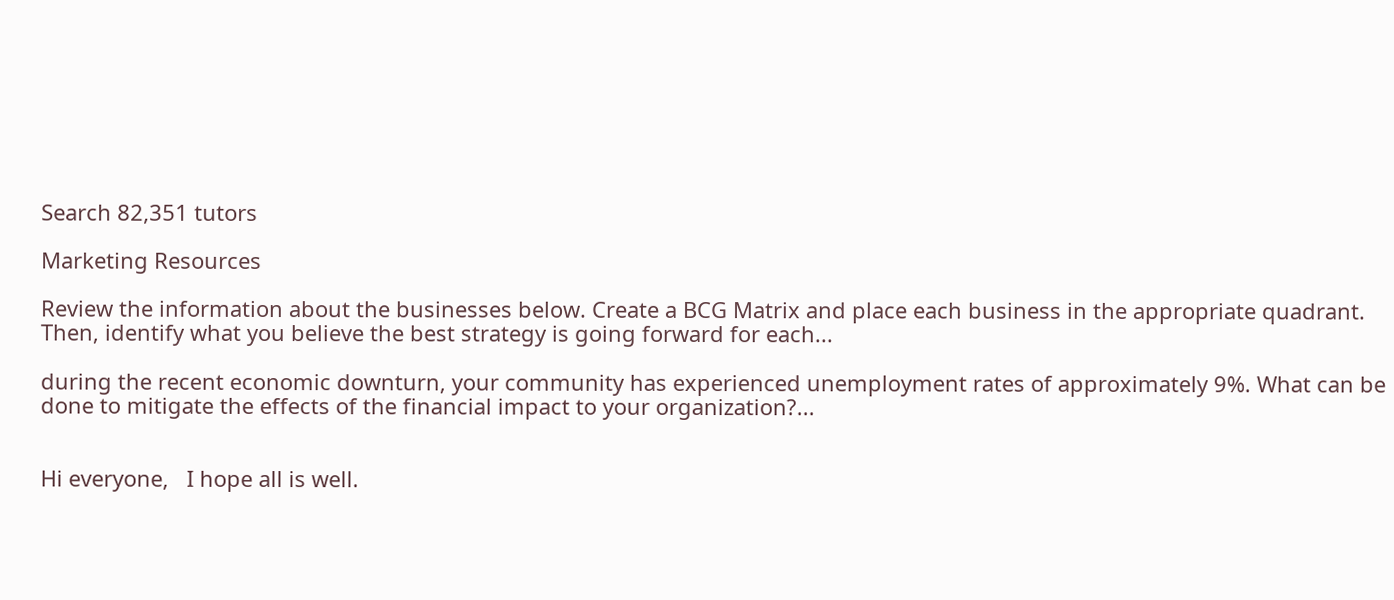Search 82,351 tutors

Marketing Resources

Review the information about the businesses below. Create a BCG Matrix and place each business in the appropriate quadrant. Then, identify what you believe the best strategy is going forward for each...

during the recent economic downturn, your community has experienced unemployment rates of approximately 9%. What can be done to mitigate the effects of the financial impact to your organization?...


Hi everyone,   I hope all is well.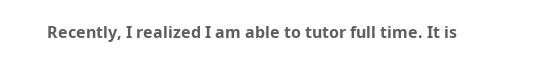Recently, I realized I am able to tutor full time. It is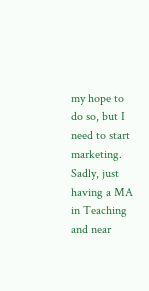my hope to do so, but I need to start marketing. Sadly, just having a MA in Teaching and near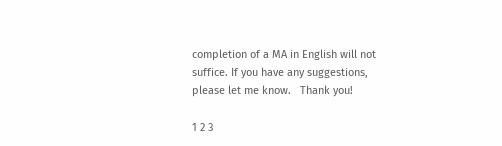completion of a MA in English will not suffice. If you have any suggestions, please let me know.   Thank you!

1 2 3